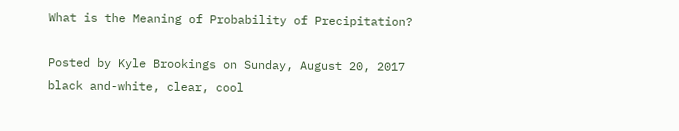What is the Meaning of Probability of Precipitation?

Posted by Kyle Brookings on Sunday, August 20, 2017
black and-white, clear, cool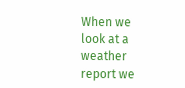When we look at a weather report we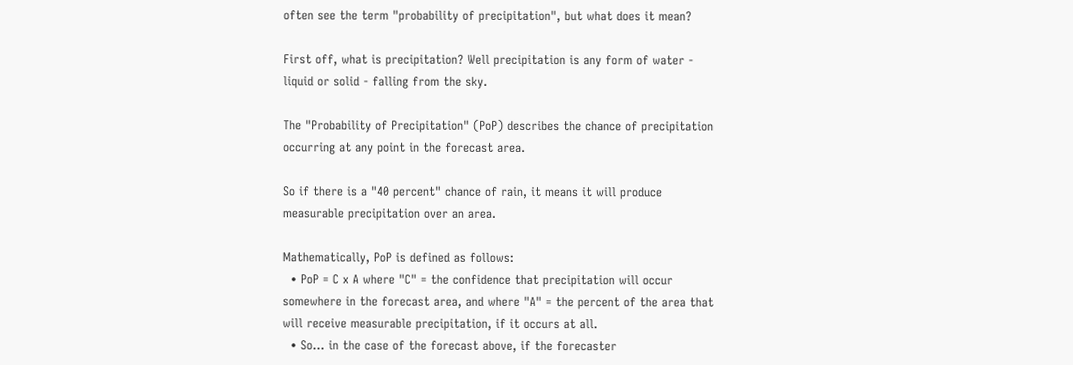often see the term "probability of precipitation", but what does it mean?

First off, what is precipitation? Well precipitation is any form of water - liquid or solid - falling from the sky.

The "Probability of Precipitation" (PoP) describes the chance of precipitation occurring at any point in the forecast area.

So if there is a "40 percent" chance of rain, it means it will produce measurable precipitation over an area.

Mathematically, PoP is defined as follows:
  • PoP = C x A where "C" = the confidence that precipitation will occur somewhere in the forecast area, and where "A" = the percent of the area that will receive measurable precipitation, if it occurs at all.
  • So... in the case of the forecast above, if the forecaster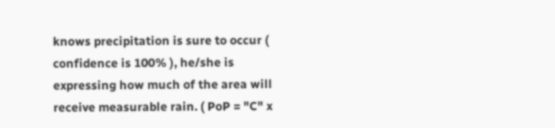knows precipitation is sure to occur ( confidence is 100% ), he/she is expressing how much of the area will receive measurable rain. ( PoP = "C" x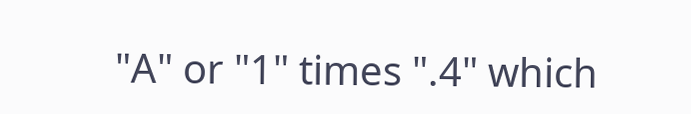"A" or "1" times ".4" which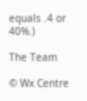equals .4 or 40%.)

The Team

© Wx Centre